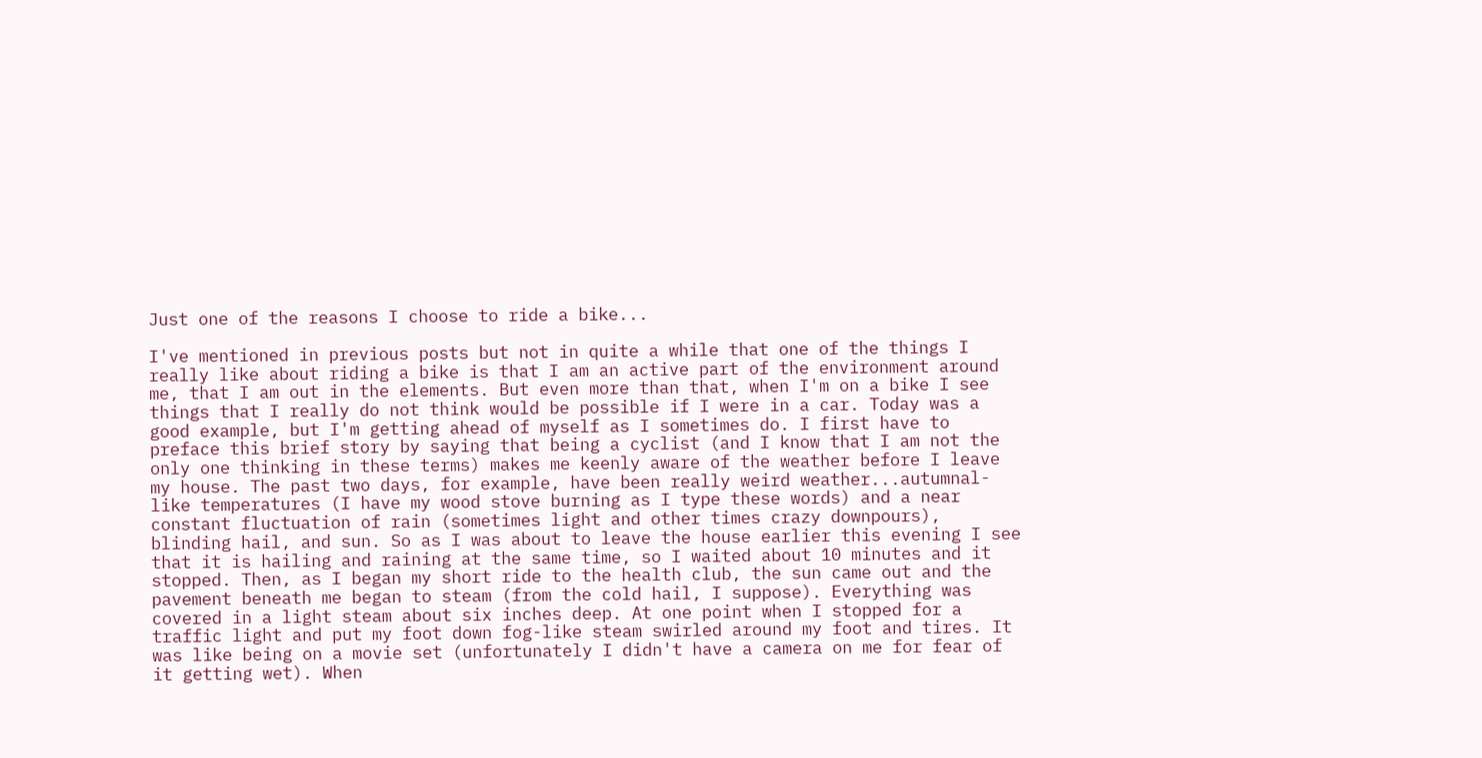Just one of the reasons I choose to ride a bike...

I've mentioned in previous posts but not in quite a while that one of the things I really like about riding a bike is that I am an active part of the environment around me, that I am out in the elements. But even more than that, when I'm on a bike I see things that I really do not think would be possible if I were in a car. Today was a good example, but I'm getting ahead of myself as I sometimes do. I first have to preface this brief story by saying that being a cyclist (and I know that I am not the only one thinking in these terms) makes me keenly aware of the weather before I leave my house. The past two days, for example, have been really weird weather...autumnal-like temperatures (I have my wood stove burning as I type these words) and a near constant fluctuation of rain (sometimes light and other times crazy downpours), blinding hail, and sun. So as I was about to leave the house earlier this evening I see that it is hailing and raining at the same time, so I waited about 10 minutes and it stopped. Then, as I began my short ride to the health club, the sun came out and the pavement beneath me began to steam (from the cold hail, I suppose). Everything was covered in a light steam about six inches deep. At one point when I stopped for a traffic light and put my foot down fog-like steam swirled around my foot and tires. It was like being on a movie set (unfortunately I didn't have a camera on me for fear of it getting wet). When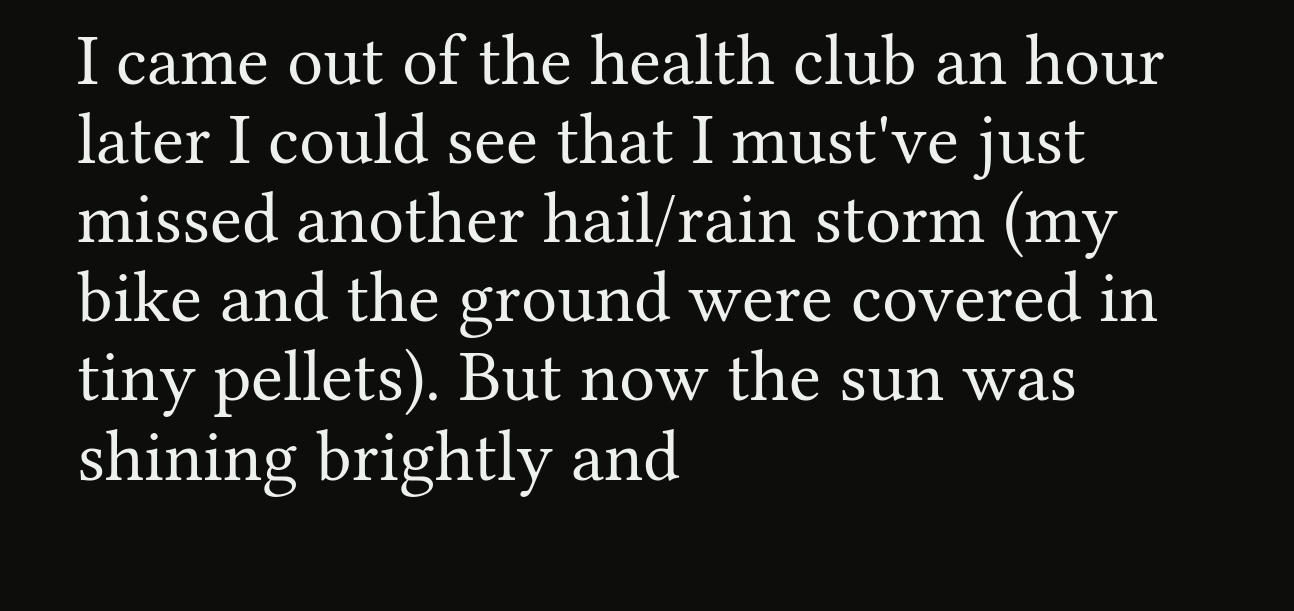I came out of the health club an hour later I could see that I must've just missed another hail/rain storm (my bike and the ground were covered in tiny pellets). But now the sun was shining brightly and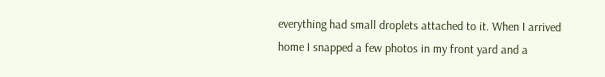everything had small droplets attached to it. When I arrived home I snapped a few photos in my front yard and a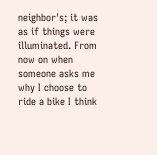neighbor's; it was as if things were illuminated. From now on when someone asks me why I choose to ride a bike I think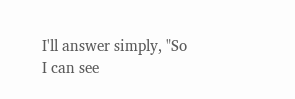I'll answer simply, "So I can see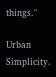things."

Urban Simplicity.